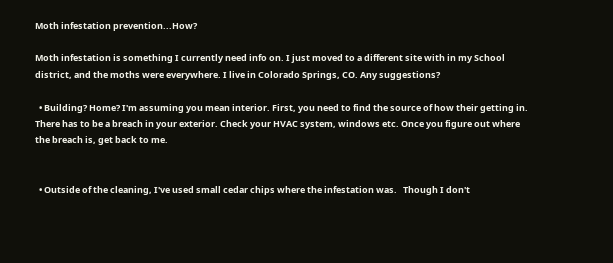Moth infestation prevention...How?

Moth infestation is something I currently need info on. I just moved to a different site with in my School district, and the moths were everywhere. I live in Colorado Springs, CO. Any suggestions?

  • Building? Home? I'm assuming you mean interior. First, you need to find the source of how their getting in. There has to be a breach in your exterior. Check your HVAC system, windows etc. Once you figure out where the breach is, get back to me.


  • Outside of the cleaning, I've used small cedar chips where the infestation was.   Though I don't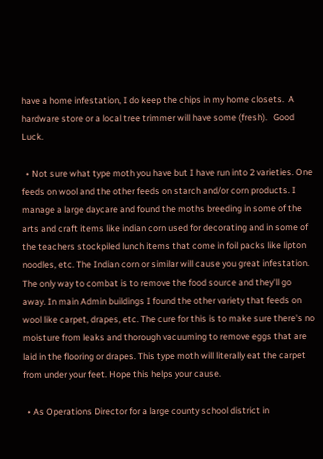have a home infestation, I do keep the chips in my home closets.  A hardware store or a local tree trimmer will have some (fresh).   Good Luck.

  • Not sure what type moth you have but I have run into 2 varieties. One feeds on wool and the other feeds on starch and/or corn products. I manage a large daycare and found the moths breeding in some of the arts and craft items like indian corn used for decorating and in some of the teachers stockpiled lunch items that come in foil packs like lipton noodles, etc. The Indian corn or similar will cause you great infestation. The only way to combat is to remove the food source and they'll go away. In main Admin buildings I found the other variety that feeds on wool like carpet, drapes, etc. The cure for this is to make sure there's no moisture from leaks and thorough vacuuming to remove eggs that are laid in the flooring or drapes. This type moth will literally eat the carpet from under your feet. Hope this helps your cause.

  • As Operations Director for a large county school district in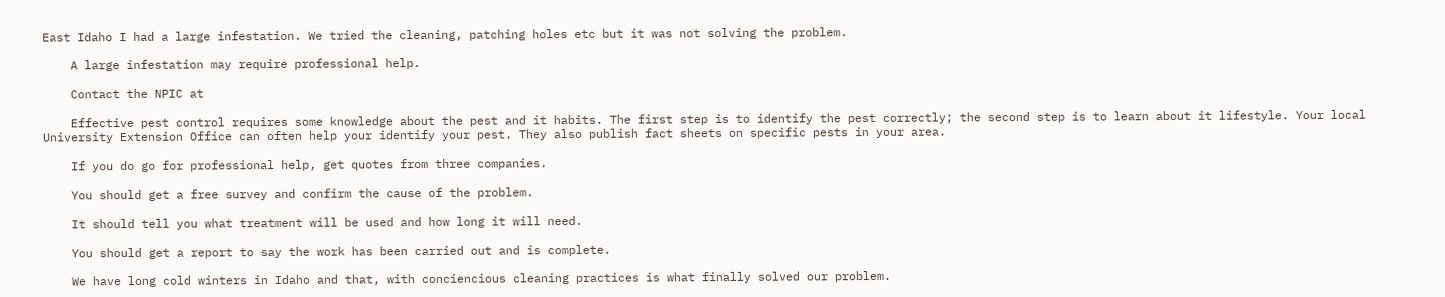East Idaho I had a large infestation. We tried the cleaning, patching holes etc but it was not solving the problem.

    A large infestation may require professional help.

    Contact the NPIC at

    Effective pest control requires some knowledge about the pest and it habits. The first step is to identify the pest correctly; the second step is to learn about it lifestyle. Your local University Extension Office can often help your identify your pest. They also publish fact sheets on specific pests in your area.

    If you do go for professional help, get quotes from three companies.

    You should get a free survey and confirm the cause of the problem.

    It should tell you what treatment will be used and how long it will need.

    You should get a report to say the work has been carried out and is complete.

    We have long cold winters in Idaho and that, with conciencious cleaning practices is what finally solved our problem.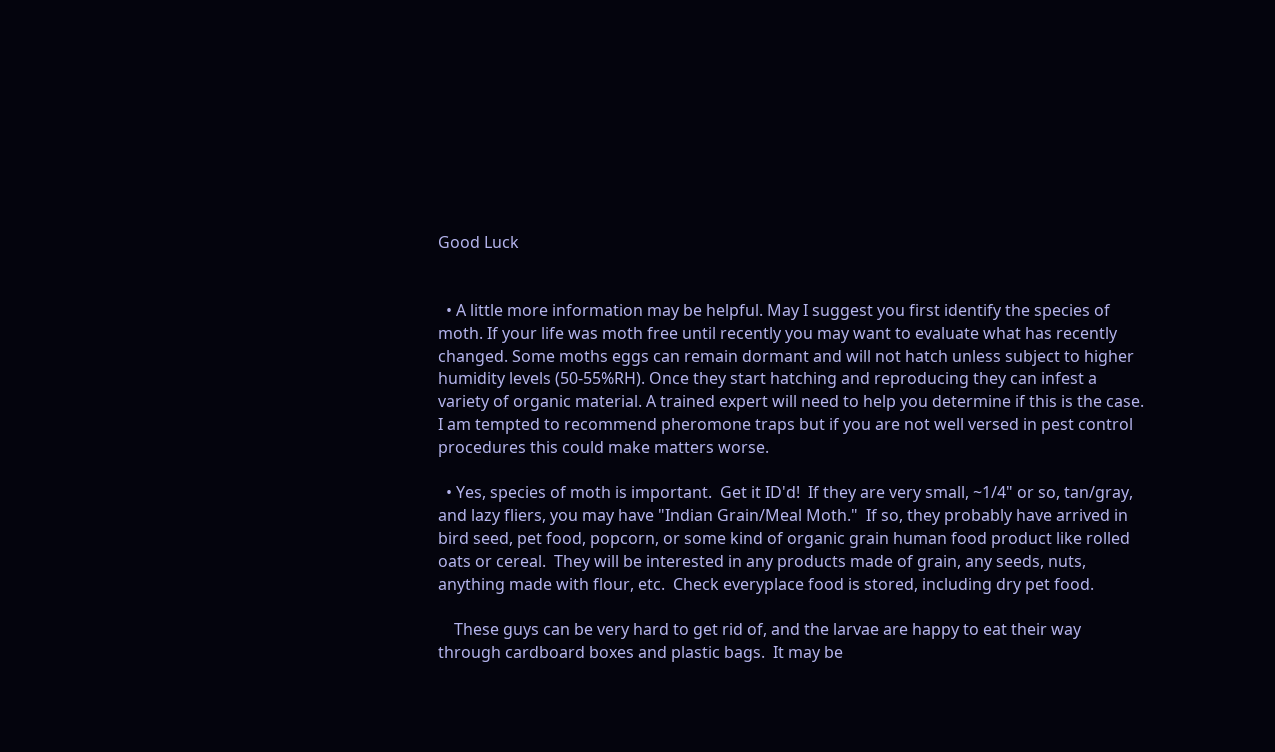Good Luck


  • A little more information may be helpful. May I suggest you first identify the species of moth. If your life was moth free until recently you may want to evaluate what has recently changed. Some moths eggs can remain dormant and will not hatch unless subject to higher humidity levels (50-55%RH). Once they start hatching and reproducing they can infest a variety of organic material. A trained expert will need to help you determine if this is the case. I am tempted to recommend pheromone traps but if you are not well versed in pest control procedures this could make matters worse.

  • Yes, species of moth is important.  Get it ID'd!  If they are very small, ~1/4" or so, tan/gray, and lazy fliers, you may have "Indian Grain/Meal Moth."  If so, they probably have arrived in bird seed, pet food, popcorn, or some kind of organic grain human food product like rolled oats or cereal.  They will be interested in any products made of grain, any seeds, nuts, anything made with flour, etc.  Check everyplace food is stored, including dry pet food.

    These guys can be very hard to get rid of, and the larvae are happy to eat their way through cardboard boxes and plastic bags.  It may be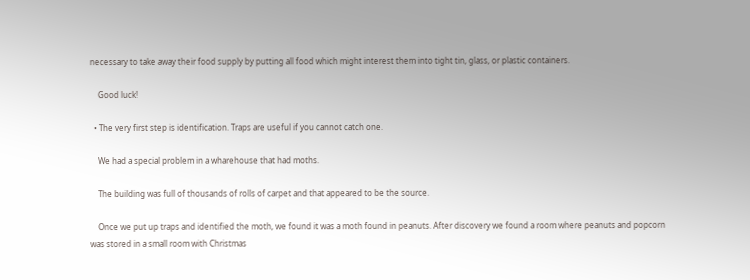necessary to take away their food supply by putting all food which might interest them into tight tin, glass, or plastic containers.

    Good luck!

  • The very first step is identification. Traps are useful if you cannot catch one.

    We had a special problem in a wharehouse that had moths.

    The building was full of thousands of rolls of carpet and that appeared to be the source.

    Once we put up traps and identified the moth, we found it was a moth found in peanuts. After discovery we found a room where peanuts and popcorn was stored in a small room with Christmas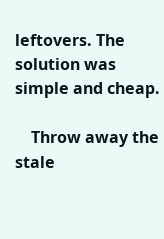leftovers. The solution was simple and cheap.

    Throw away the stale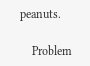peanuts.

    Problem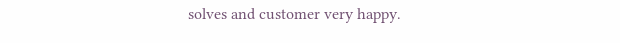solves and customer very happy.